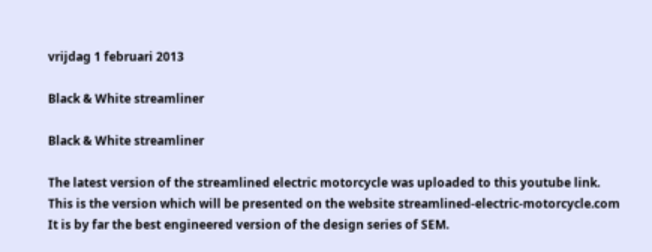vrijdag 1 februari 2013

Black & White streamliner

Black & White streamliner

The latest version of the streamlined electric motorcycle was uploaded to this youtube link.
This is the version which will be presented on the website streamlined-electric-motorcycle.com
It is by far the best engineered version of the design series of SEM.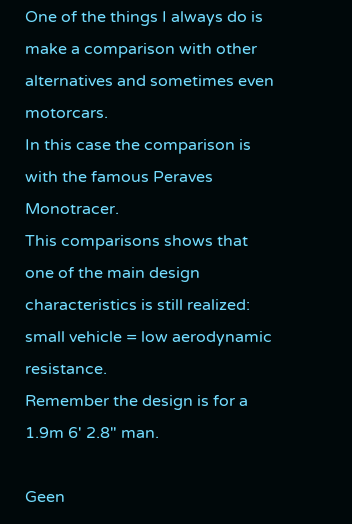One of the things I always do is make a comparison with other alternatives and sometimes even motorcars.
In this case the comparison is with the famous Peraves Monotracer.
This comparisons shows that one of the main design characteristics is still realized: small vehicle = low aerodynamic resistance.
Remember the design is for a 1.9m 6' 2.8" man.

Geen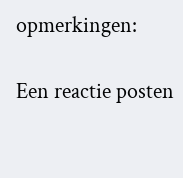opmerkingen:

Een reactie posten